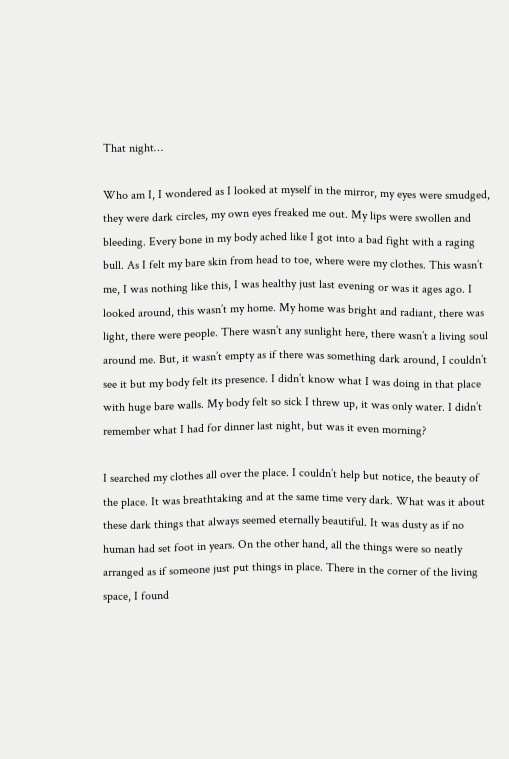That night…

Who am I, I wondered as I looked at myself in the mirror, my eyes were smudged, they were dark circles, my own eyes freaked me out. My lips were swollen and bleeding. Every bone in my body ached like I got into a bad fight with a raging bull. As I felt my bare skin from head to toe, where were my clothes. This wasn’t me, I was nothing like this, I was healthy just last evening or was it ages ago. I looked around, this wasn’t my home. My home was bright and radiant, there was light, there were people. There wasn’t any sunlight here, there wasn’t a living soul around me. But, it wasn’t empty as if there was something dark around, I couldn’t see it but my body felt its presence. I didn’t know what I was doing in that place with huge bare walls. My body felt so sick I threw up, it was only water. I didn’t remember what I had for dinner last night, but was it even morning?

I searched my clothes all over the place. I couldn’t help but notice, the beauty of the place. It was breathtaking and at the same time very dark. What was it about these dark things that always seemed eternally beautiful. It was dusty as if no human had set foot in years. On the other hand, all the things were so neatly arranged as if someone just put things in place. There in the corner of the living space, I found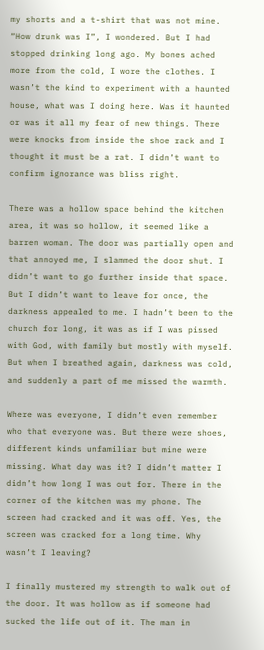my shorts and a t-shirt that was not mine. “How drunk was I”, I wondered. But I had stopped drinking long ago. My bones ached more from the cold, I wore the clothes. I wasn’t the kind to experiment with a haunted house, what was I doing here. Was it haunted or was it all my fear of new things. There were knocks from inside the shoe rack and I thought it must be a rat. I didn’t want to confirm ignorance was bliss right.

There was a hollow space behind the kitchen area, it was so hollow, it seemed like a barren woman. The door was partially open and that annoyed me, I slammed the door shut. I didn’t want to go further inside that space. But I didn’t want to leave for once, the darkness appealed to me. I hadn’t been to the church for long, it was as if I was pissed with God, with family but mostly with myself. But when I breathed again, darkness was cold, and suddenly a part of me missed the warmth.

Where was everyone, I didn’t even remember who that everyone was. But there were shoes, different kinds unfamiliar but mine were missing. What day was it? I didn’t matter I didn’t how long I was out for. There in the corner of the kitchen was my phone. The screen had cracked and it was off. Yes, the screen was cracked for a long time. Why wasn’t I leaving?

I finally mustered my strength to walk out of the door. It was hollow as if someone had sucked the life out of it. The man in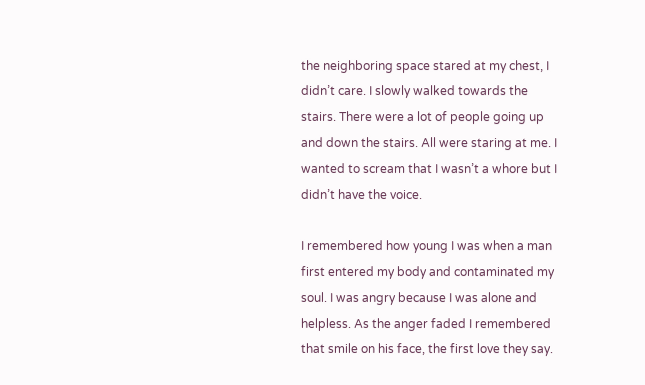the neighboring space stared at my chest, I didn’t care. I slowly walked towards the stairs. There were a lot of people going up and down the stairs. All were staring at me. I wanted to scream that I wasn’t a whore but I didn’t have the voice.

I remembered how young I was when a man first entered my body and contaminated my soul. I was angry because I was alone and helpless. As the anger faded I remembered that smile on his face, the first love they say.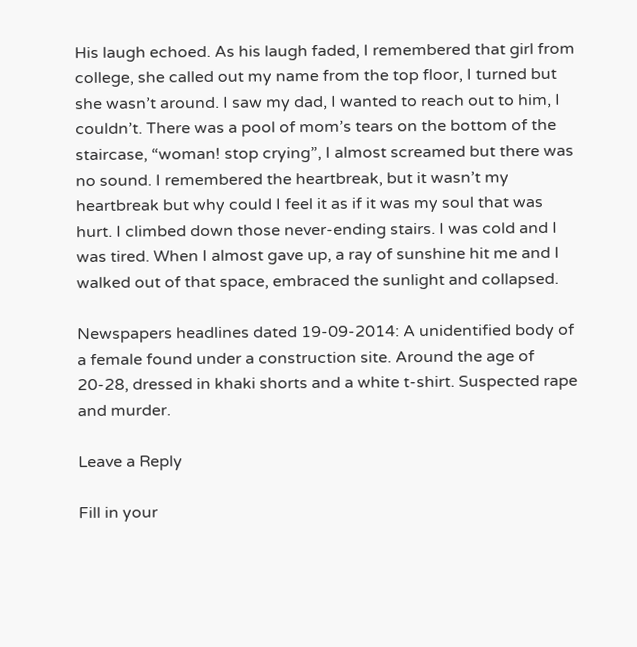His laugh echoed. As his laugh faded, I remembered that girl from college, she called out my name from the top floor, I turned but she wasn’t around. I saw my dad, I wanted to reach out to him, I couldn’t. There was a pool of mom’s tears on the bottom of the staircase, “woman! stop crying”, I almost screamed but there was no sound. I remembered the heartbreak, but it wasn’t my heartbreak but why could I feel it as if it was my soul that was hurt. I climbed down those never-ending stairs. I was cold and I was tired. When I almost gave up, a ray of sunshine hit me and I walked out of that space, embraced the sunlight and collapsed.

Newspapers headlines dated 19-09-2014: A unidentified body of a female found under a construction site. Around the age of 20-28, dressed in khaki shorts and a white t-shirt. Suspected rape and murder.

Leave a Reply

Fill in your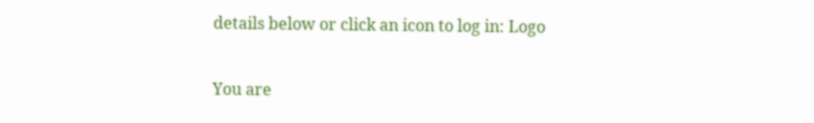details below or click an icon to log in: Logo

You are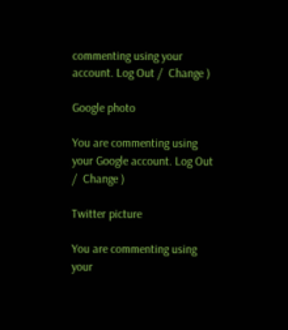commenting using your account. Log Out /  Change )

Google photo

You are commenting using your Google account. Log Out /  Change )

Twitter picture

You are commenting using your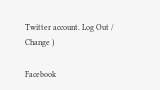Twitter account. Log Out /  Change )

Facebook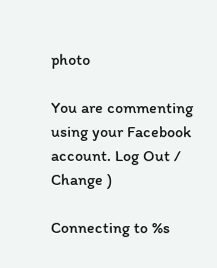photo

You are commenting using your Facebook account. Log Out /  Change )

Connecting to %s